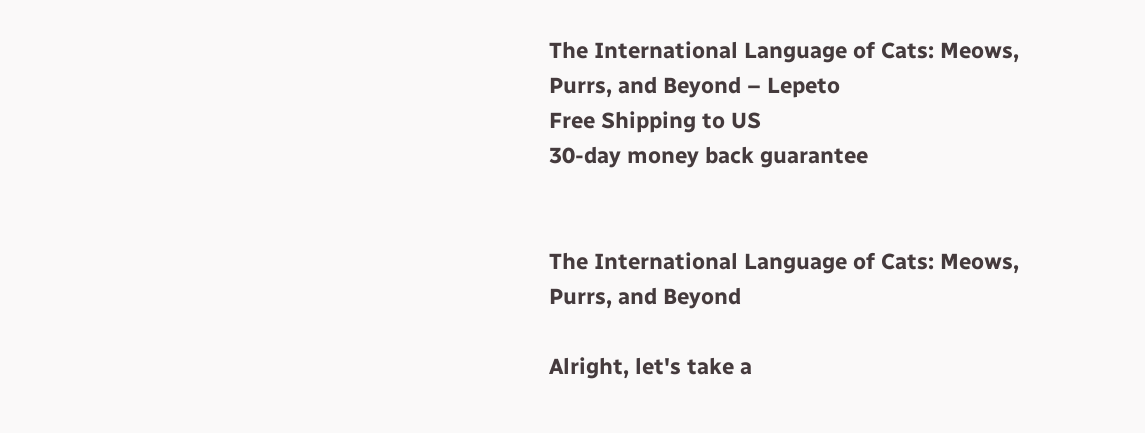The International Language of Cats: Meows, Purrs, and Beyond – Lepeto
Free Shipping to US
30-day money back guarantee


The International Language of Cats: Meows, Purrs, and Beyond

Alright, let's take a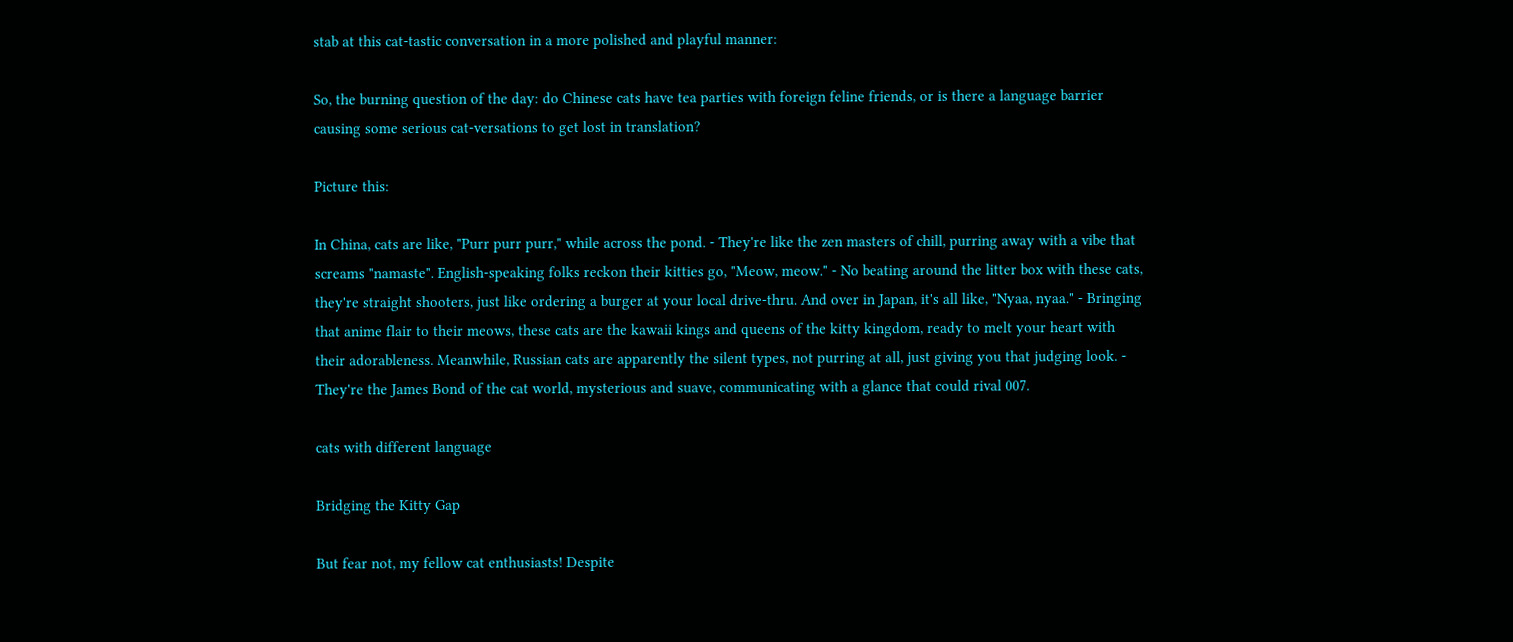stab at this cat-tastic conversation in a more polished and playful manner:

So, the burning question of the day: do Chinese cats have tea parties with foreign feline friends, or is there a language barrier causing some serious cat-versations to get lost in translation?

Picture this:

In China, cats are like, "Purr purr purr," while across the pond. - They're like the zen masters of chill, purring away with a vibe that screams "namaste". English-speaking folks reckon their kitties go, "Meow, meow." - No beating around the litter box with these cats, they're straight shooters, just like ordering a burger at your local drive-thru. And over in Japan, it's all like, "Nyaa, nyaa." - Bringing that anime flair to their meows, these cats are the kawaii kings and queens of the kitty kingdom, ready to melt your heart with their adorableness. Meanwhile, Russian cats are apparently the silent types, not purring at all, just giving you that judging look. - They're the James Bond of the cat world, mysterious and suave, communicating with a glance that could rival 007.

cats with different language

Bridging the Kitty Gap

But fear not, my fellow cat enthusiasts! Despite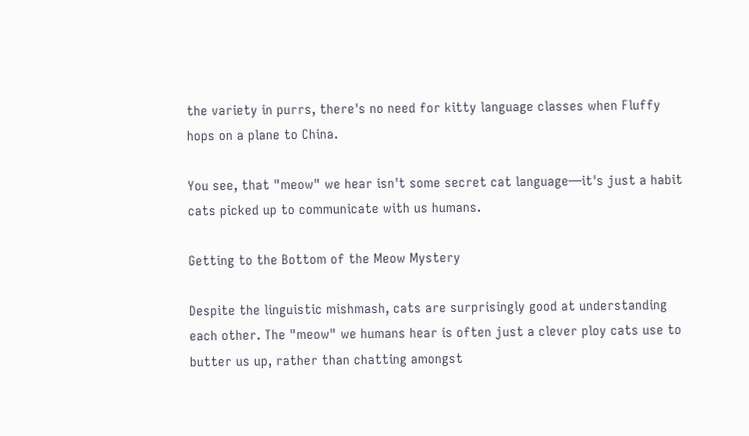the variety in purrs, there's no need for kitty language classes when Fluffy hops on a plane to China.

You see, that "meow" we hear isn't some secret cat language—it's just a habit cats picked up to communicate with us humans.

Getting to the Bottom of the Meow Mystery

Despite the linguistic mishmash, cats are surprisingly good at understanding each other. The "meow" we humans hear is often just a clever ploy cats use to butter us up, rather than chatting amongst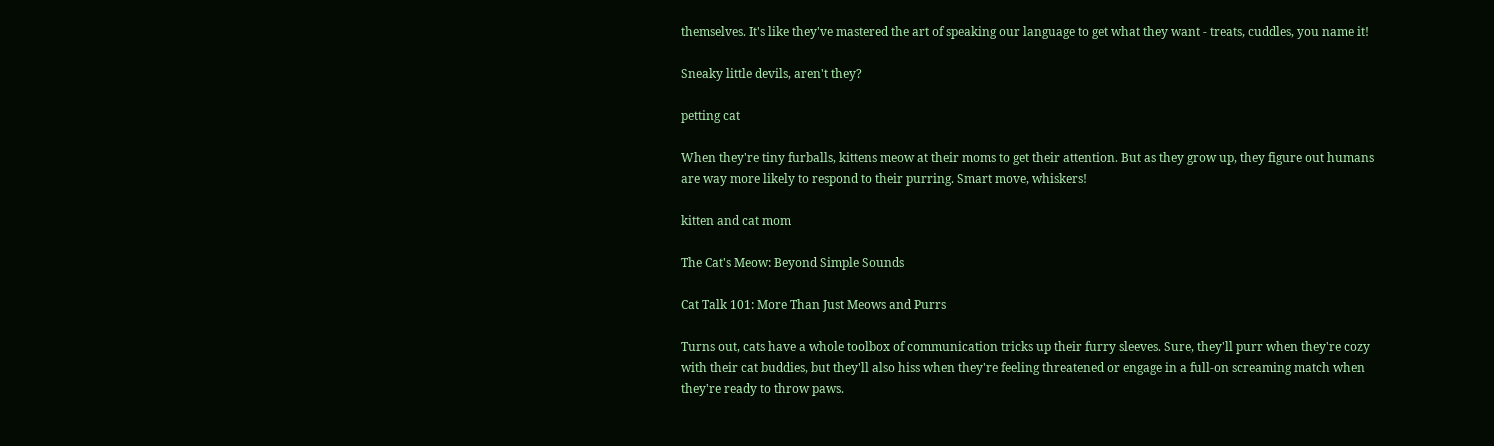themselves. It's like they've mastered the art of speaking our language to get what they want - treats, cuddles, you name it!

Sneaky little devils, aren't they?

petting cat

When they're tiny furballs, kittens meow at their moms to get their attention. But as they grow up, they figure out humans are way more likely to respond to their purring. Smart move, whiskers!

kitten and cat mom

The Cat's Meow: Beyond Simple Sounds

Cat Talk 101: More Than Just Meows and Purrs

Turns out, cats have a whole toolbox of communication tricks up their furry sleeves. Sure, they'll purr when they're cozy with their cat buddies, but they'll also hiss when they're feeling threatened or engage in a full-on screaming match when they're ready to throw paws.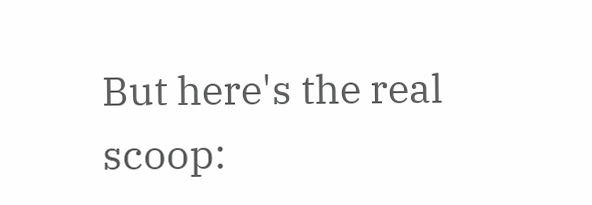But here's the real scoop: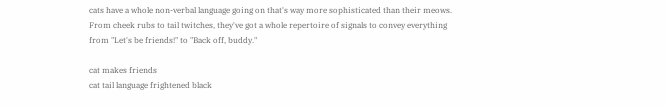cats have a whole non-verbal language going on that's way more sophisticated than their meows. From cheek rubs to tail twitches, they've got a whole repertoire of signals to convey everything from "Let's be friends!" to "Back off, buddy."

cat makes friends
cat tail language frightened black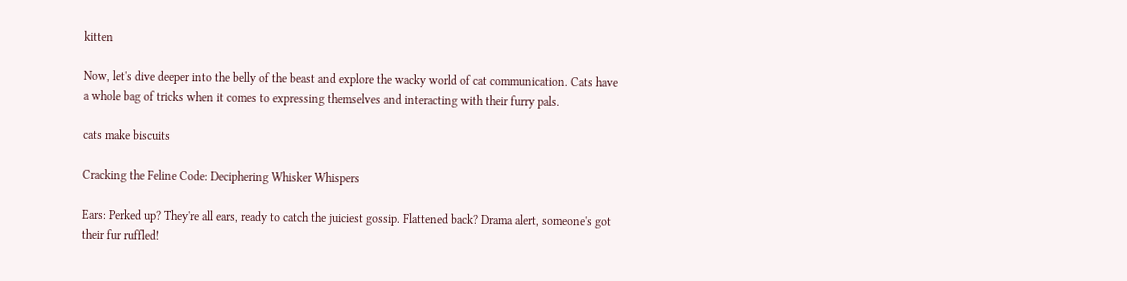kitten

Now, let's dive deeper into the belly of the beast and explore the wacky world of cat communication. Cats have a whole bag of tricks when it comes to expressing themselves and interacting with their furry pals.

cats make biscuits

Cracking the Feline Code: Deciphering Whisker Whispers

Ears: Perked up? They're all ears, ready to catch the juiciest gossip. Flattened back? Drama alert, someone's got their fur ruffled!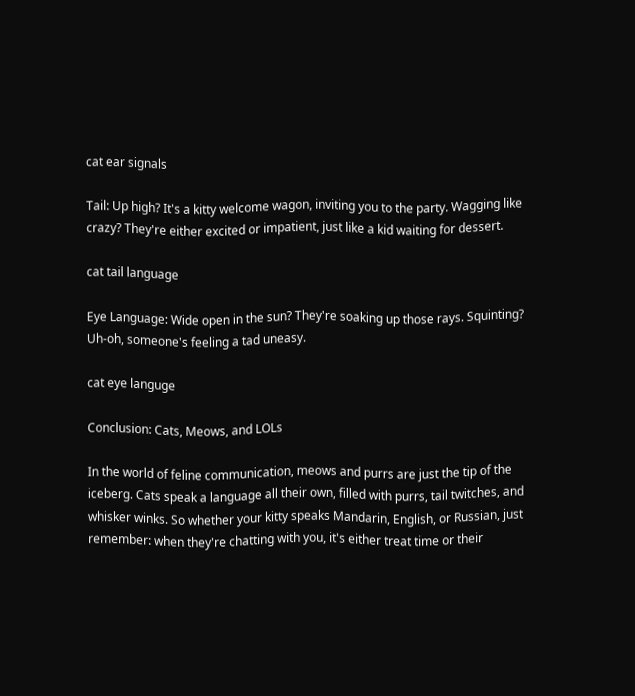cat ear signals

Tail: Up high? It's a kitty welcome wagon, inviting you to the party. Wagging like crazy? They're either excited or impatient, just like a kid waiting for dessert.

cat tail language

Eye Language: Wide open in the sun? They're soaking up those rays. Squinting? Uh-oh, someone's feeling a tad uneasy.

cat eye languge

Conclusion: Cats, Meows, and LOLs

In the world of feline communication, meows and purrs are just the tip of the iceberg. Cats speak a language all their own, filled with purrs, tail twitches, and whisker winks. So whether your kitty speaks Mandarin, English, or Russian, just remember: when they're chatting with you, it's either treat time or their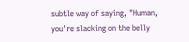subtle way of saying, "Human, you're slacking on the belly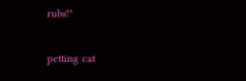rubs!"

petting cat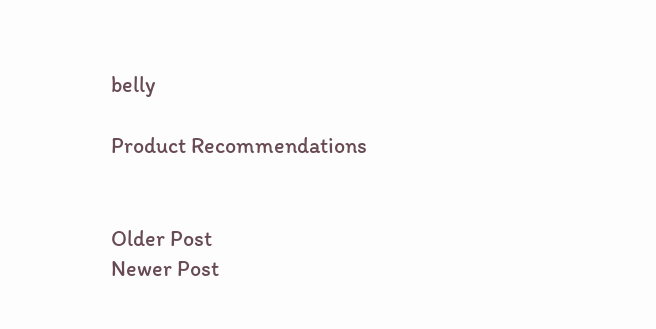belly

Product Recommendations


Older Post
Newer Post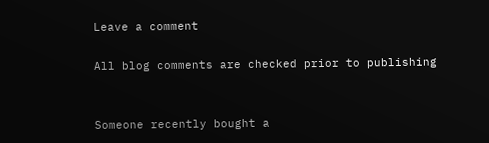Leave a comment

All blog comments are checked prior to publishing


Someone recently bought a